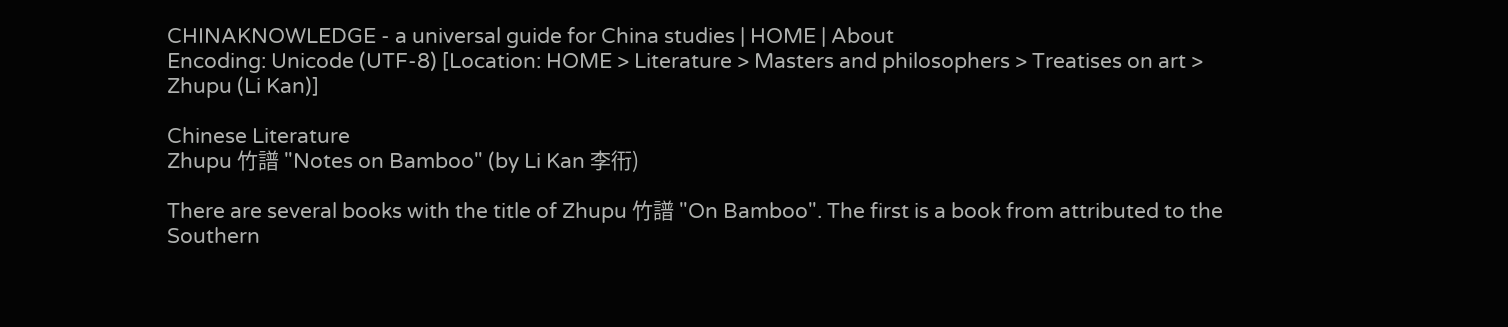CHINAKNOWLEDGE - a universal guide for China studies | HOME | About
Encoding: Unicode (UTF-8) [Location: HOME > Literature > Masters and philosophers > Treatises on art > Zhupu (Li Kan)]

Chinese Literature
Zhupu 竹譜 "Notes on Bamboo" (by Li Kan 李衎)

There are several books with the title of Zhupu 竹譜 "On Bamboo". The first is a book from attributed to the Southern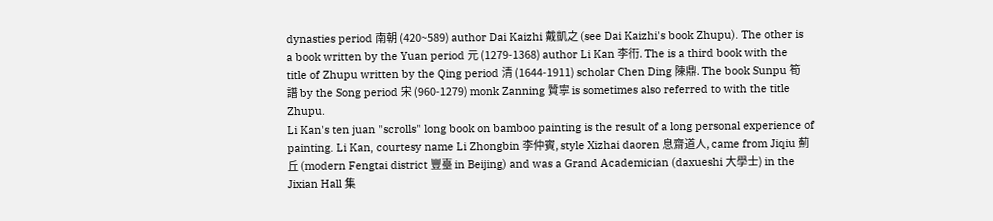dynasties period 南朝 (420~589) author Dai Kaizhi 戴凱之 (see Dai Kaizhi's book Zhupu). The other is a book written by the Yuan period 元 (1279-1368) author Li Kan 李衎. The is a third book with the title of Zhupu written by the Qing period 清 (1644-1911) scholar Chen Ding 陳鼎. The book Sunpu 筍譜 by the Song period 宋 (960-1279) monk Zanning 贊寧 is sometimes also referred to with the title Zhupu.
Li Kan's ten juan "scrolls" long book on bamboo painting is the result of a long personal experience of painting. Li Kan, courtesy name Li Zhongbin 李仲賓, style Xizhai daoren 息齋道人, came from Jiqiu 薊丘 (modern Fengtai district 豐臺 in Beijing) and was a Grand Academician (daxueshi 大學士) in the Jixian Hall 集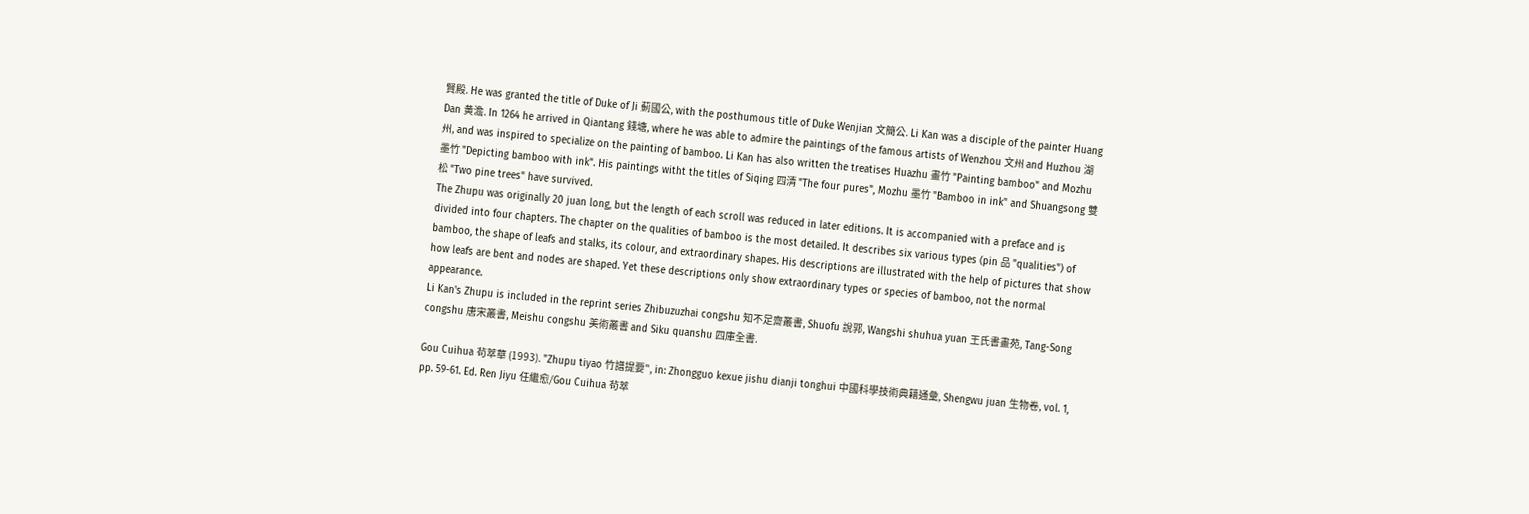賢殿. He was granted the title of Duke of Ji 薊國公, with the posthumous title of Duke Wenjian 文簡公. Li Kan was a disciple of the painter Huang Dan 黄澹. In 1264 he arrived in Qiantang 錢塘, where he was able to admire the paintings of the famous artists of Wenzhou 文州 and Huzhou 湖州, and was inspired to specialize on the painting of bamboo. Li Kan has also written the treatises Huazhu 畫竹 "Painting bamboo" and Mozhu 墨竹 "Depicting bamboo with ink". His paintings witht the titles of Siqing 四清 "The four pures", Mozhu 墨竹 "Bamboo in ink" and Shuangsong 雙松 "Two pine trees" have survived.
The Zhupu was originally 20 juan long, but the length of each scroll was reduced in later editions. It is accompanied with a preface and is divided into four chapters. The chapter on the qualities of bamboo is the most detailed. It describes six various types (pin 品 "qualities") of bamboo, the shape of leafs and stalks, its colour, and extraordinary shapes. His descriptions are illustrated with the help of pictures that show how leafs are bent and nodes are shaped. Yet these descriptions only show extraordinary types or species of bamboo, not the normal appearance.
Li Kan's Zhupu is included in the reprint series Zhibuzuzhai congshu 知不足齋叢書, Shuofu 說郛, Wangshi shuhua yuan 王氏書畫苑, Tang-Song congshu 唐宋叢書, Meishu congshu 美術叢書 and Siku quanshu 四庫全書.

Gou Cuihua 茍萃華 (1993). "Zhupu tiyao 竹譜提要", in: Zhongguo kexue jishu dianji tonghui 中國科學技術典籍通彙, Shengwu juan 生物卷, vol. 1, pp. 59-61. Ed. Ren Jiyu 任繼愈/Gou Cuihua 茍萃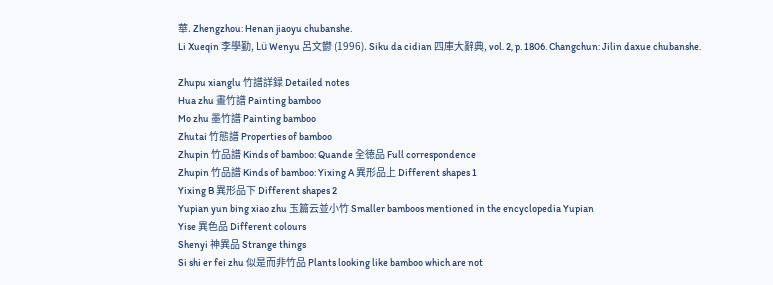華. Zhengzhou: Henan jiaoyu chubanshe.
Li Xueqin 李學勤, Lü Wenyu 呂文鬰 (1996). Siku da cidian 四庫大辭典, vol. 2, p. 1806. Changchun: Jilin daxue chubanshe.

Zhupu xianglu 竹譜詳録 Detailed notes
Hua zhu 畫竹譜 Painting bamboo
Mo zhu 墨竹譜 Painting bamboo
Zhutai 竹態譜 Properties of bamboo
Zhupin 竹品譜 Kinds of bamboo: Quande 全徳品 Full correspondence
Zhupin 竹品譜 Kinds of bamboo: Yixing A 異形品上 Different shapes 1
Yixing B 異形品下 Different shapes 2
Yupian yun bing xiao zhu 玉篇云並小竹 Smaller bamboos mentioned in the encyclopedia Yupian
Yise 異色品 Different colours
Shenyi 神異品 Strange things
Si shi er fei zhu 似是而非竹品 Plants looking like bamboo which are not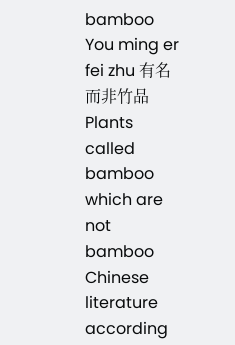bamboo
You ming er fei zhu 有名而非竹品 Plants called bamboo which are not bamboo
Chinese literature according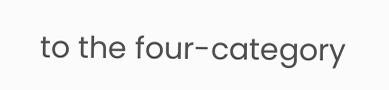to the four-category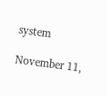system

November 11,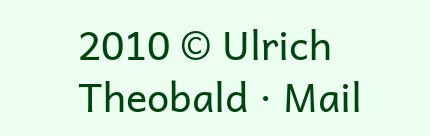2010 © Ulrich Theobald · Mail